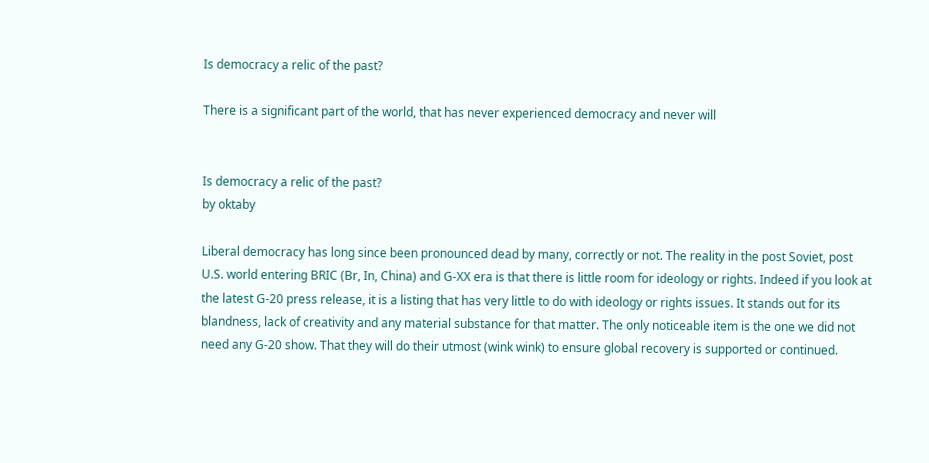Is democracy a relic of the past?

There is a significant part of the world, that has never experienced democracy and never will


Is democracy a relic of the past?
by oktaby

Liberal democracy has long since been pronounced dead by many, correctly or not. The reality in the post Soviet, post U.S. world entering BRIC (Br, In, China) and G-XX era is that there is little room for ideology or rights. Indeed if you look at the latest G-20 press release, it is a listing that has very little to do with ideology or rights issues. It stands out for its blandness, lack of creativity and any material substance for that matter. The only noticeable item is the one we did not need any G-20 show. That they will do their utmost (wink wink) to ensure global recovery is supported or continued.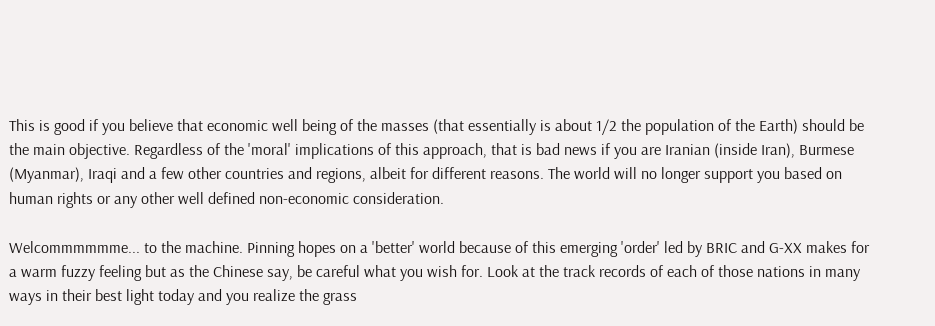This is good if you believe that economic well being of the masses (that essentially is about 1/2 the population of the Earth) should be the main objective. Regardless of the 'moral' implications of this approach, that is bad news if you are Iranian (inside Iran), Burmese (Myanmar), Iraqi and a few other countries and regions, albeit for different reasons. The world will no longer support you based on human rights or any other well defined non-economic consideration.

Welcommmmmme... to the machine. Pinning hopes on a 'better' world because of this emerging 'order' led by BRIC and G-XX makes for a warm fuzzy feeling but as the Chinese say, be careful what you wish for. Look at the track records of each of those nations in many ways in their best light today and you realize the grass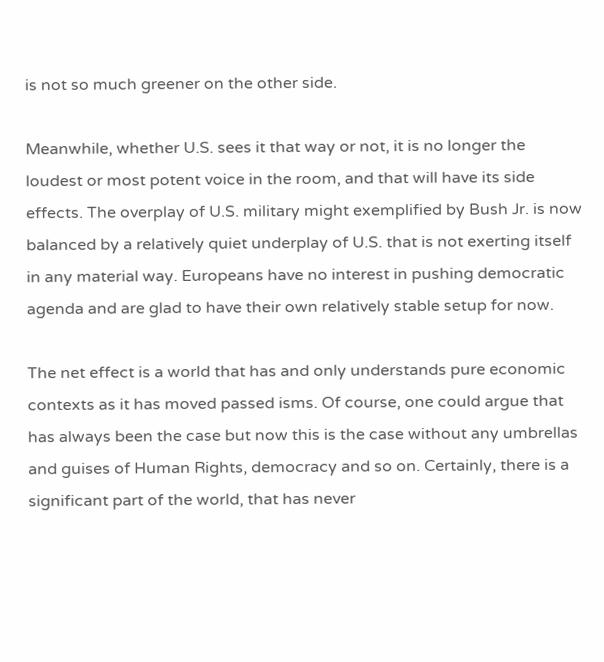is not so much greener on the other side.

Meanwhile, whether U.S. sees it that way or not, it is no longer the loudest or most potent voice in the room, and that will have its side effects. The overplay of U.S. military might exemplified by Bush Jr. is now balanced by a relatively quiet underplay of U.S. that is not exerting itself in any material way. Europeans have no interest in pushing democratic agenda and are glad to have their own relatively stable setup for now.

The net effect is a world that has and only understands pure economic contexts as it has moved passed isms. Of course, one could argue that has always been the case but now this is the case without any umbrellas and guises of Human Rights, democracy and so on. Certainly, there is a significant part of the world, that has never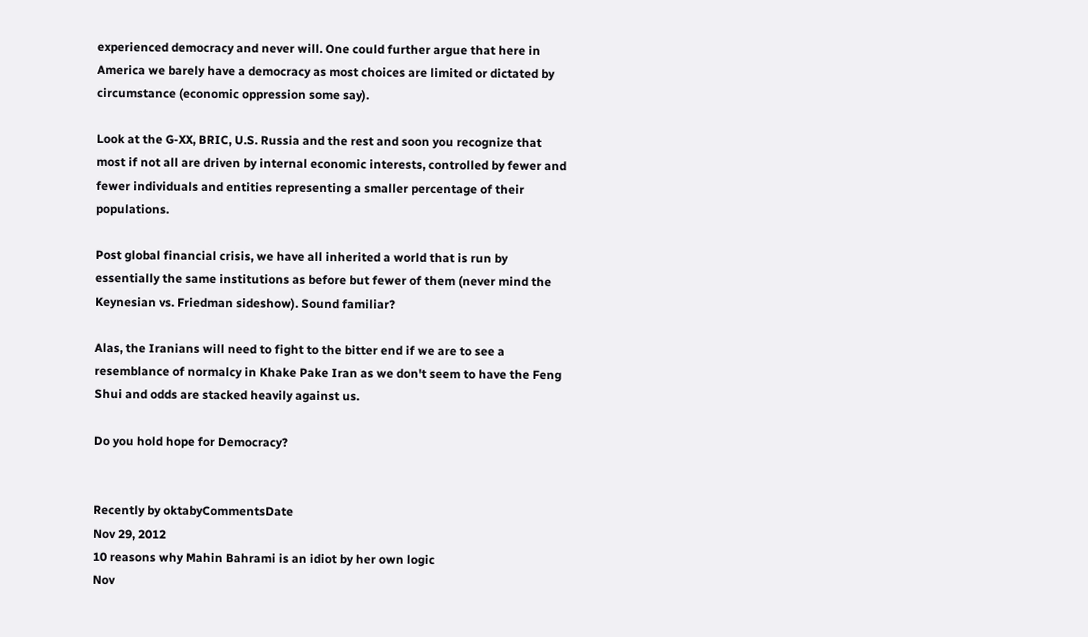experienced democracy and never will. One could further argue that here in America we barely have a democracy as most choices are limited or dictated by circumstance (economic oppression some say).

Look at the G-XX, BRIC, U.S. Russia and the rest and soon you recognize that most if not all are driven by internal economic interests, controlled by fewer and fewer individuals and entities representing a smaller percentage of their populations.

Post global financial crisis, we have all inherited a world that is run by essentially the same institutions as before but fewer of them (never mind the Keynesian vs. Friedman sideshow). Sound familiar?

Alas, the Iranians will need to fight to the bitter end if we are to see a resemblance of normalcy in Khake Pake Iran as we don't seem to have the Feng Shui and odds are stacked heavily against us.

Do you hold hope for Democracy?


Recently by oktabyCommentsDate
Nov 29, 2012
10 reasons why Mahin Bahrami is an idiot by her own logic
Nov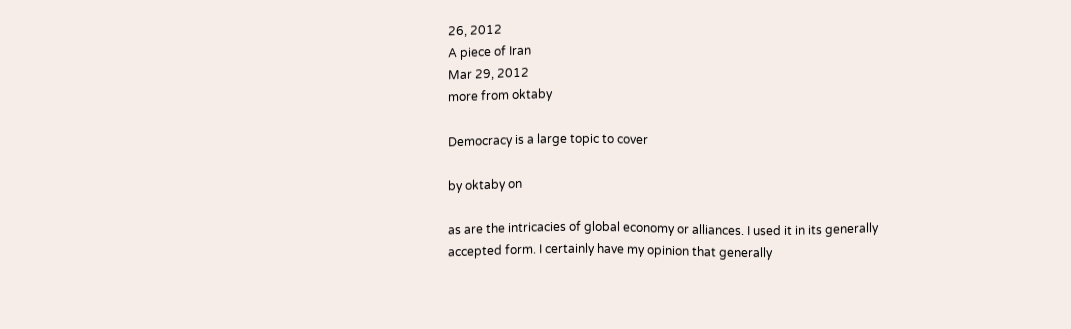26, 2012
A piece of Iran
Mar 29, 2012
more from oktaby

Democracy is a large topic to cover

by oktaby on

as are the intricacies of global economy or alliances. I used it in its generally accepted form. I certainly have my opinion that generally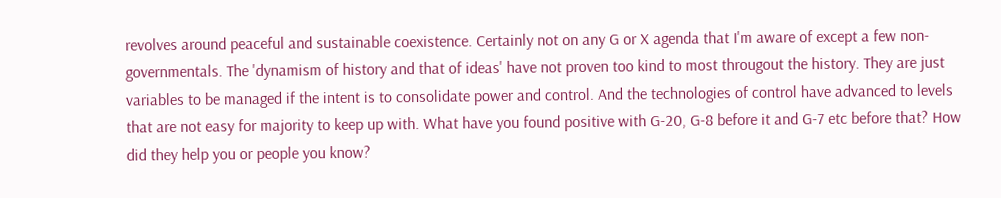revolves around peaceful and sustainable coexistence. Certainly not on any G or X agenda that I'm aware of except a few non-governmentals. The 'dynamism of history and that of ideas' have not proven too kind to most througout the history. They are just variables to be managed if the intent is to consolidate power and control. And the technologies of control have advanced to levels that are not easy for majority to keep up with. What have you found positive with G-20, G-8 before it and G-7 etc before that? How did they help you or people you know?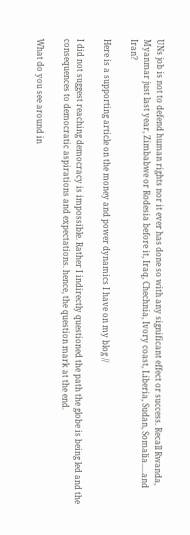UNs job is not to defend human rights nor it ever has done so with any significant effect or success. Recall Rwanda, Myanmar just last year, Zimbabwe or Rodesia before it, Iraq, Chechnia, Ivory coast, Liberia, Sudan, Somalia.....and Iran?

Here is a supporting article on the money and power dynamics I have on my blog //

I did not suggest reaching democracy is impossible. Rather I indirectly questioned the path the globe is being led and the consequences to democratic aspirations and expectations. hence, the question mark at the end.

What do you see around in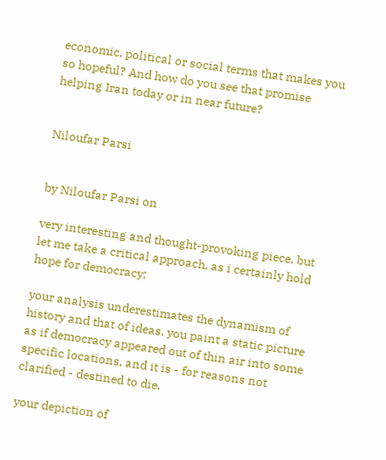economic, political or social terms that makes you so hopeful? And how do you see that promise helping Iran today or in near future?


Niloufar Parsi


by Niloufar Parsi on

very interesting and thought-provoking piece. but let me take a critical approach, as i certainly hold hope for democracy:

your analysis underestimates the dynamism of history and that of ideas. you paint a static picture as if democracy appeared out of thin air into some specific locations, and it is - for reasons not clarified - destined to die.

your depiction of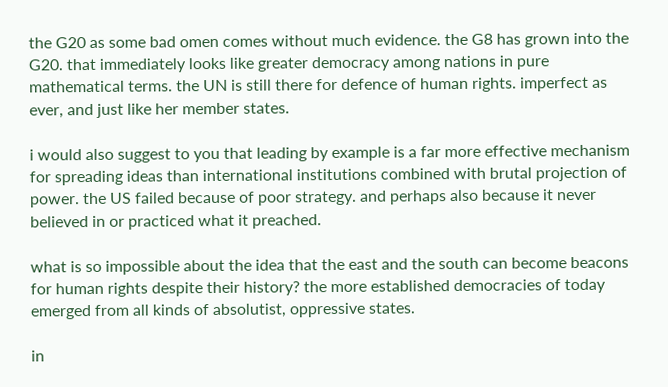the G20 as some bad omen comes without much evidence. the G8 has grown into the G20. that immediately looks like greater democracy among nations in pure mathematical terms. the UN is still there for defence of human rights. imperfect as ever, and just like her member states.

i would also suggest to you that leading by example is a far more effective mechanism for spreading ideas than international institutions combined with brutal projection of power. the US failed because of poor strategy. and perhaps also because it never believed in or practiced what it preached.

what is so impossible about the idea that the east and the south can become beacons for human rights despite their history? the more established democracies of today emerged from all kinds of absolutist, oppressive states.

in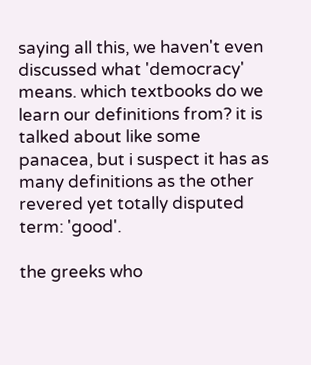saying all this, we haven't even discussed what 'democracy' means. which textbooks do we learn our definitions from? it is talked about like some panacea, but i suspect it has as many definitions as the other revered yet totally disputed term: 'good'.

the greeks who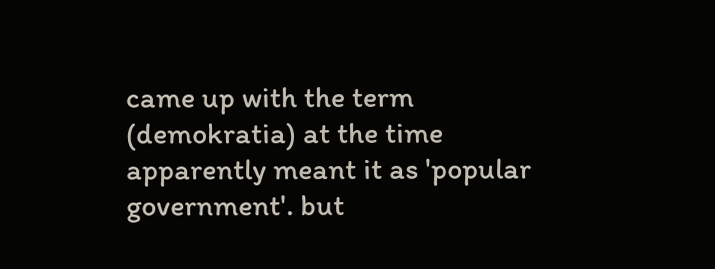came up with the term (demokratia) at the time apparently meant it as 'popular government'. but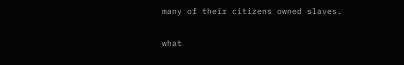many of their citizens owned slaves.

what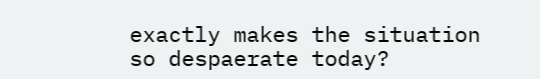exactly makes the situation so despaerate today?